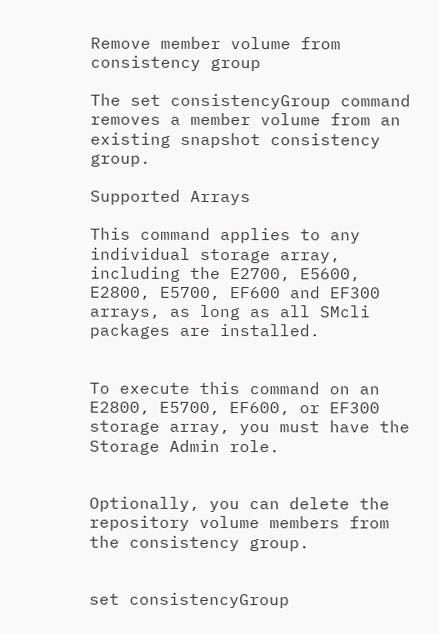Remove member volume from consistency group

The set consistencyGroup command removes a member volume from an existing snapshot consistency group.

Supported Arrays

This command applies to any individual storage array, including the E2700, E5600, E2800, E5700, EF600 and EF300 arrays, as long as all SMcli packages are installed.


To execute this command on an E2800, E5700, EF600, or EF300 storage array, you must have the Storage Admin role.


Optionally, you can delete the repository volume members from the consistency group.


set consistencyGroup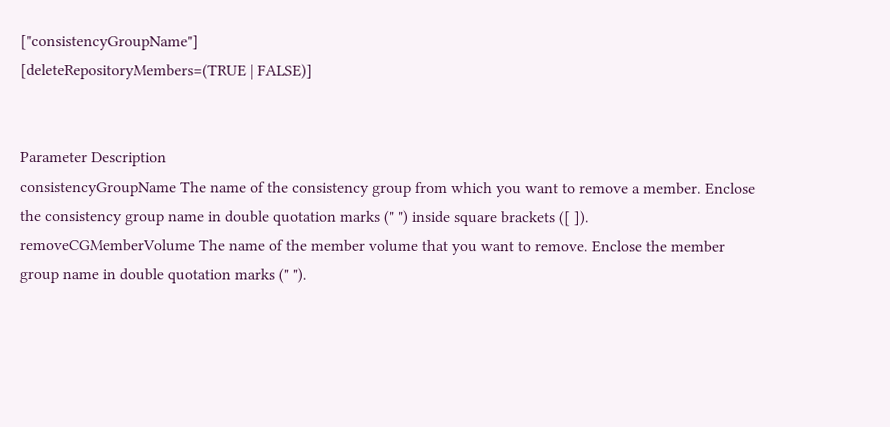["consistencyGroupName"]
[deleteRepositoryMembers=(TRUE | FALSE)]


Parameter Description
consistencyGroupName The name of the consistency group from which you want to remove a member. Enclose the consistency group name in double quotation marks (" ") inside square brackets ([ ]).
removeCGMemberVolume The name of the member volume that you want to remove. Enclose the member group name in double quotation marks (" ").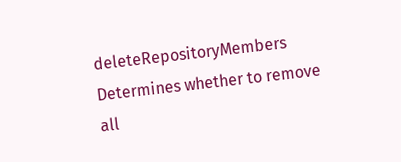deleteRepositoryMembers Determines whether to remove all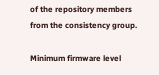of the repository members from the consistency group.

Minimum firmware level